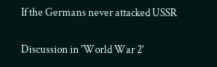If the Germans never attacked USSR

Discussion in 'World War 2'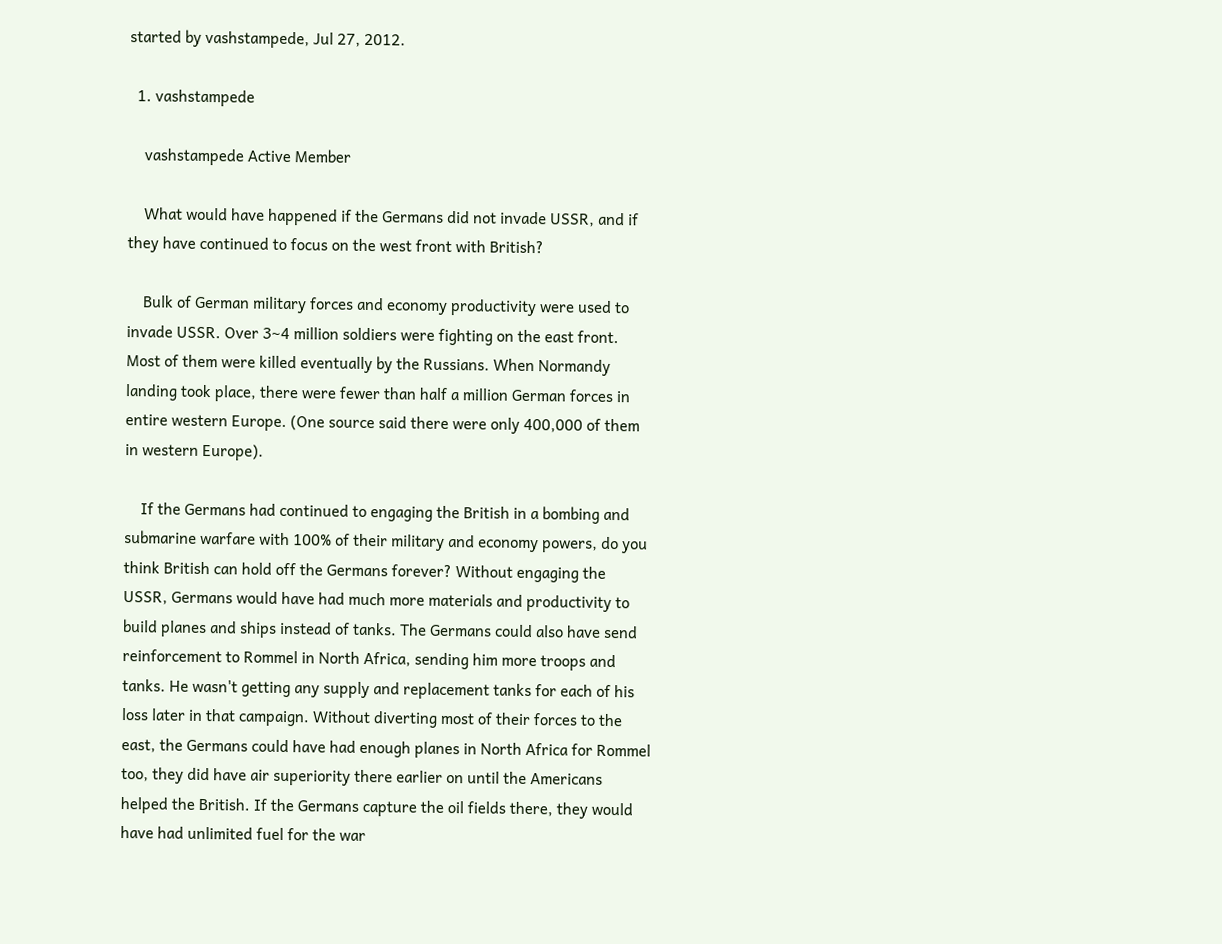started by vashstampede, Jul 27, 2012.

  1. vashstampede

    vashstampede Active Member

    What would have happened if the Germans did not invade USSR, and if they have continued to focus on the west front with British?

    Bulk of German military forces and economy productivity were used to invade USSR. Over 3~4 million soldiers were fighting on the east front. Most of them were killed eventually by the Russians. When Normandy landing took place, there were fewer than half a million German forces in entire western Europe. (One source said there were only 400,000 of them in western Europe).

    If the Germans had continued to engaging the British in a bombing and submarine warfare with 100% of their military and economy powers, do you think British can hold off the Germans forever? Without engaging the USSR, Germans would have had much more materials and productivity to build planes and ships instead of tanks. The Germans could also have send reinforcement to Rommel in North Africa, sending him more troops and tanks. He wasn't getting any supply and replacement tanks for each of his loss later in that campaign. Without diverting most of their forces to the east, the Germans could have had enough planes in North Africa for Rommel too, they did have air superiority there earlier on until the Americans helped the British. If the Germans capture the oil fields there, they would have had unlimited fuel for the war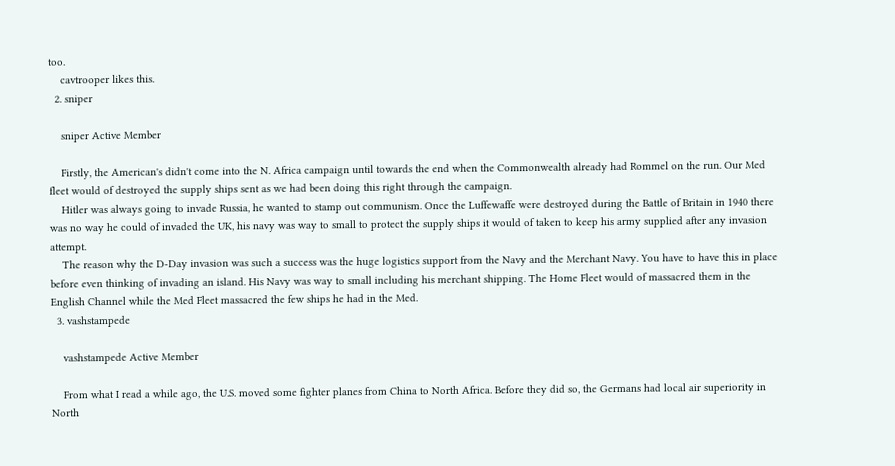too.
    cavtrooper likes this.
  2. sniper

    sniper Active Member

    Firstly, the American's didn't come into the N. Africa campaign until towards the end when the Commonwealth already had Rommel on the run. Our Med fleet would of destroyed the supply ships sent as we had been doing this right through the campaign.
    Hitler was always going to invade Russia, he wanted to stamp out communism. Once the Luffewaffe were destroyed during the Battle of Britain in 1940 there was no way he could of invaded the UK, his navy was way to small to protect the supply ships it would of taken to keep his army supplied after any invasion attempt.
    The reason why the D-Day invasion was such a success was the huge logistics support from the Navy and the Merchant Navy. You have to have this in place before even thinking of invading an island. His Navy was way to small including his merchant shipping. The Home Fleet would of massacred them in the English Channel while the Med Fleet massacred the few ships he had in the Med.
  3. vashstampede

    vashstampede Active Member

    From what I read a while ago, the U.S. moved some fighter planes from China to North Africa. Before they did so, the Germans had local air superiority in North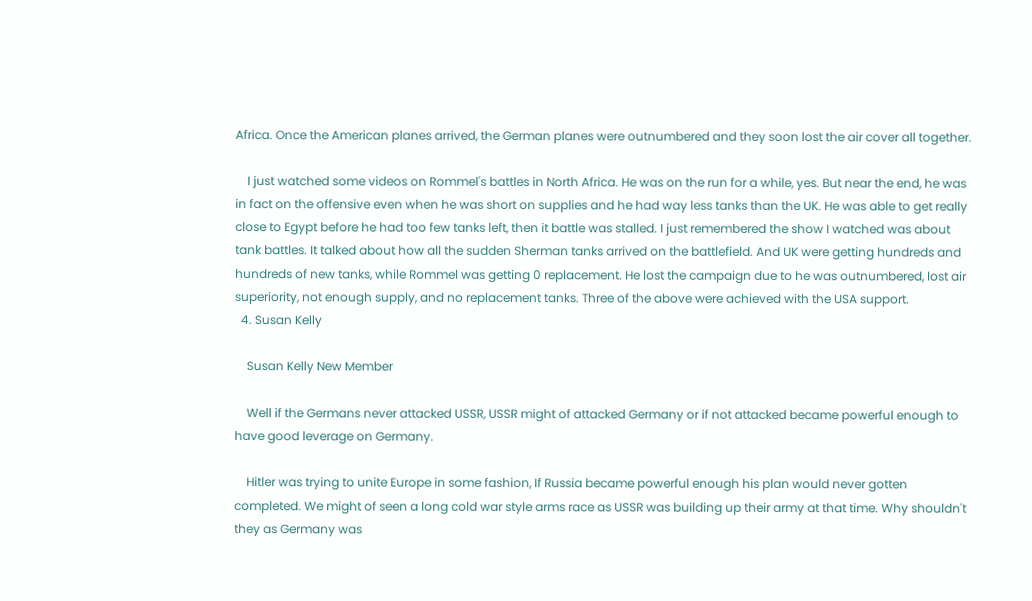Africa. Once the American planes arrived, the German planes were outnumbered and they soon lost the air cover all together.

    I just watched some videos on Rommel's battles in North Africa. He was on the run for a while, yes. But near the end, he was in fact on the offensive even when he was short on supplies and he had way less tanks than the UK. He was able to get really close to Egypt before he had too few tanks left, then it battle was stalled. I just remembered the show I watched was about tank battles. It talked about how all the sudden Sherman tanks arrived on the battlefield. And UK were getting hundreds and hundreds of new tanks, while Rommel was getting 0 replacement. He lost the campaign due to he was outnumbered, lost air superiority, not enough supply, and no replacement tanks. Three of the above were achieved with the USA support.
  4. Susan Kelly

    Susan Kelly New Member

    Well if the Germans never attacked USSR, USSR might of attacked Germany or if not attacked became powerful enough to have good leverage on Germany.

    Hitler was trying to unite Europe in some fashion, If Russia became powerful enough his plan would never gotten completed. We might of seen a long cold war style arms race as USSR was building up their army at that time. Why shouldn't they as Germany was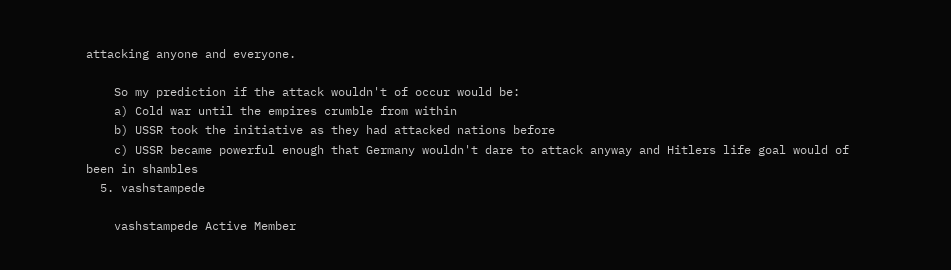attacking anyone and everyone.

    So my prediction if the attack wouldn't of occur would be:
    a) Cold war until the empires crumble from within
    b) USSR took the initiative as they had attacked nations before
    c) USSR became powerful enough that Germany wouldn't dare to attack anyway and Hitlers life goal would of been in shambles
  5. vashstampede

    vashstampede Active Member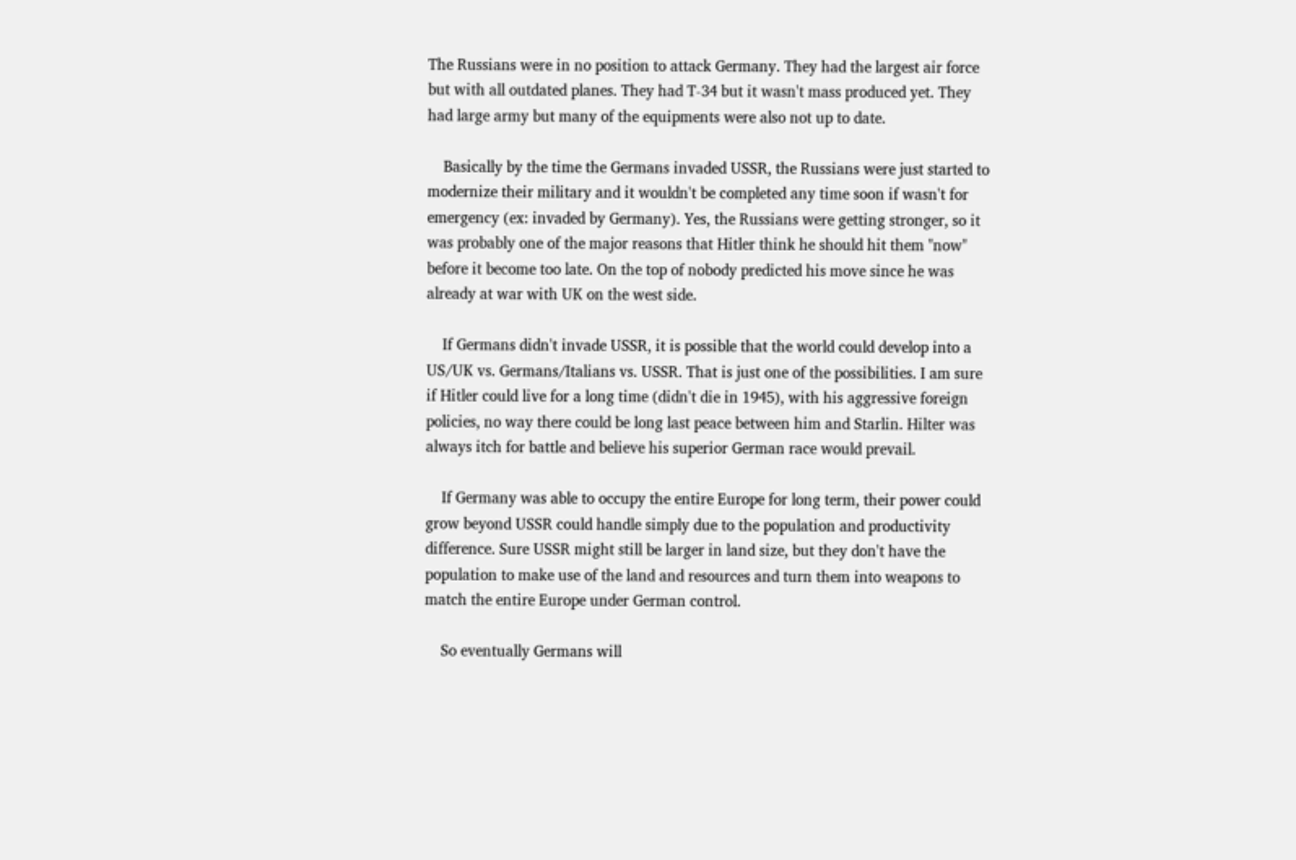The Russians were in no position to attack Germany. They had the largest air force but with all outdated planes. They had T-34 but it wasn't mass produced yet. They had large army but many of the equipments were also not up to date.

    Basically by the time the Germans invaded USSR, the Russians were just started to modernize their military and it wouldn't be completed any time soon if wasn't for emergency (ex: invaded by Germany). Yes, the Russians were getting stronger, so it was probably one of the major reasons that Hitler think he should hit them "now" before it become too late. On the top of nobody predicted his move since he was already at war with UK on the west side.

    If Germans didn't invade USSR, it is possible that the world could develop into a US/UK vs. Germans/Italians vs. USSR. That is just one of the possibilities. I am sure if Hitler could live for a long time (didn't die in 1945), with his aggressive foreign policies, no way there could be long last peace between him and Starlin. Hilter was always itch for battle and believe his superior German race would prevail.

    If Germany was able to occupy the entire Europe for long term, their power could grow beyond USSR could handle simply due to the population and productivity difference. Sure USSR might still be larger in land size, but they don't have the population to make use of the land and resources and turn them into weapons to match the entire Europe under German control.

    So eventually Germans will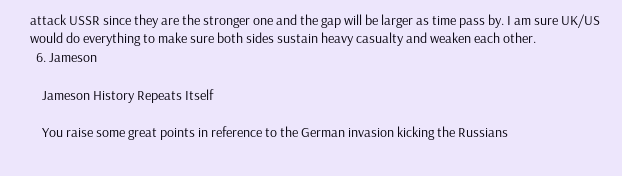attack USSR since they are the stronger one and the gap will be larger as time pass by. I am sure UK/US would do everything to make sure both sides sustain heavy casualty and weaken each other.
  6. Jameson

    Jameson History Repeats Itself

    You raise some great points in reference to the German invasion kicking the Russians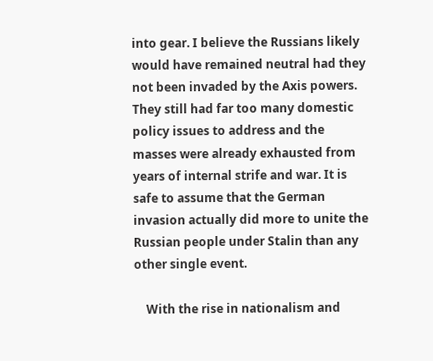into gear. I believe the Russians likely would have remained neutral had they not been invaded by the Axis powers. They still had far too many domestic policy issues to address and the masses were already exhausted from years of internal strife and war. It is safe to assume that the German invasion actually did more to unite the Russian people under Stalin than any other single event.

    With the rise in nationalism and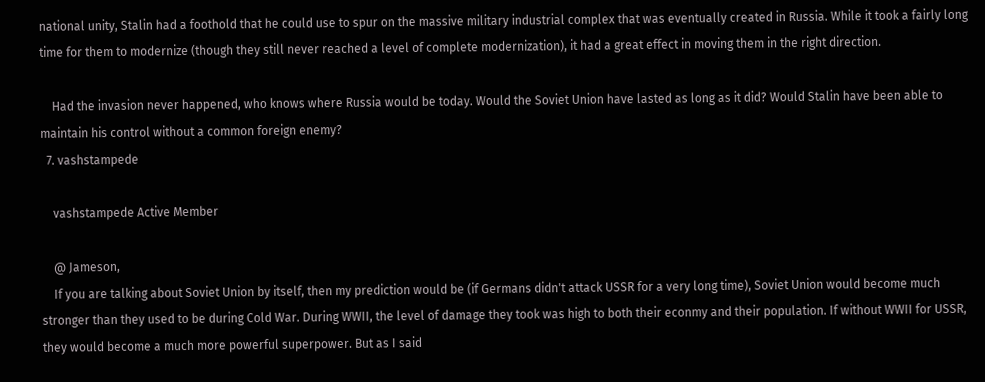national unity, Stalin had a foothold that he could use to spur on the massive military industrial complex that was eventually created in Russia. While it took a fairly long time for them to modernize (though they still never reached a level of complete modernization), it had a great effect in moving them in the right direction.

    Had the invasion never happened, who knows where Russia would be today. Would the Soviet Union have lasted as long as it did? Would Stalin have been able to maintain his control without a common foreign enemy?
  7. vashstampede

    vashstampede Active Member

    @ Jameson,
    If you are talking about Soviet Union by itself, then my prediction would be (if Germans didn't attack USSR for a very long time), Soviet Union would become much stronger than they used to be during Cold War. During WWII, the level of damage they took was high to both their econmy and their population. If without WWII for USSR, they would become a much more powerful superpower. But as I said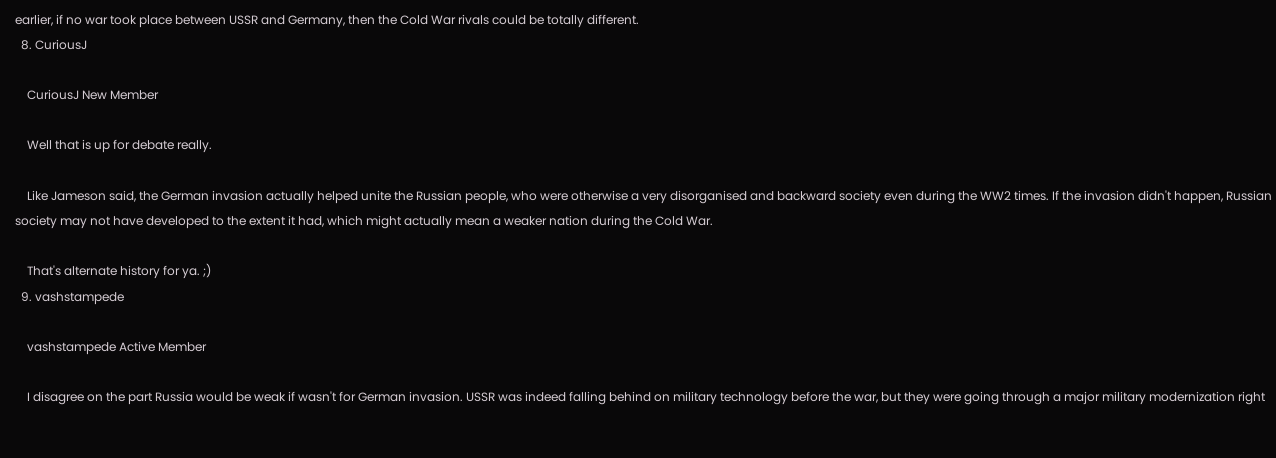earlier, if no war took place between USSR and Germany, then the Cold War rivals could be totally different.
  8. CuriousJ

    CuriousJ New Member

    Well that is up for debate really.

    Like Jameson said, the German invasion actually helped unite the Russian people, who were otherwise a very disorganised and backward society even during the WW2 times. If the invasion didn't happen, Russian society may not have developed to the extent it had, which might actually mean a weaker nation during the Cold War.

    That's alternate history for ya. ;)
  9. vashstampede

    vashstampede Active Member

    I disagree on the part Russia would be weak if wasn't for German invasion. USSR was indeed falling behind on military technology before the war, but they were going through a major military modernization right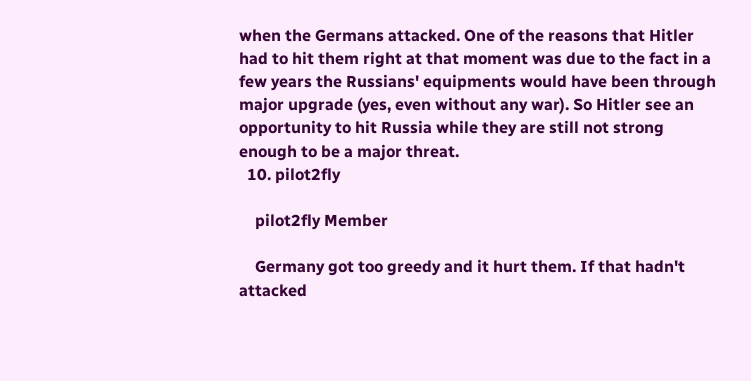when the Germans attacked. One of the reasons that Hitler had to hit them right at that moment was due to the fact in a few years the Russians' equipments would have been through major upgrade (yes, even without any war). So Hitler see an opportunity to hit Russia while they are still not strong enough to be a major threat.
  10. pilot2fly

    pilot2fly Member

    Germany got too greedy and it hurt them. If that hadn't attacked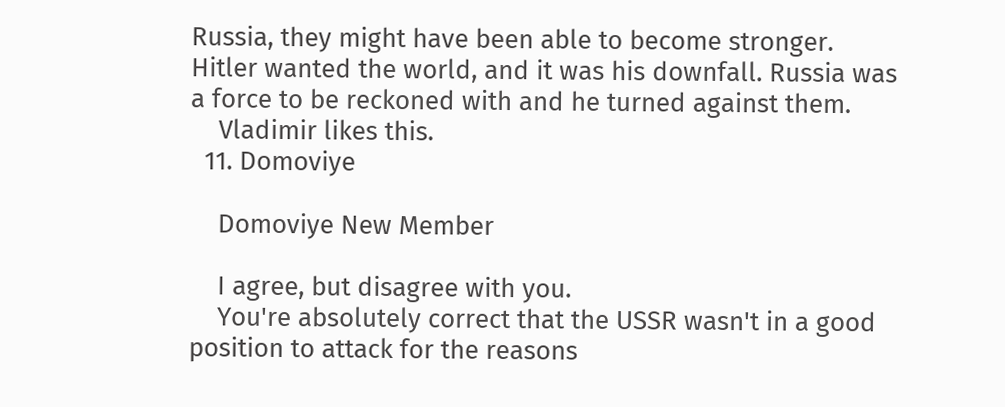Russia, they might have been able to become stronger. Hitler wanted the world, and it was his downfall. Russia was a force to be reckoned with and he turned against them.
    Vladimir likes this.
  11. Domoviye

    Domoviye New Member

    I agree, but disagree with you.
    You're absolutely correct that the USSR wasn't in a good position to attack for the reasons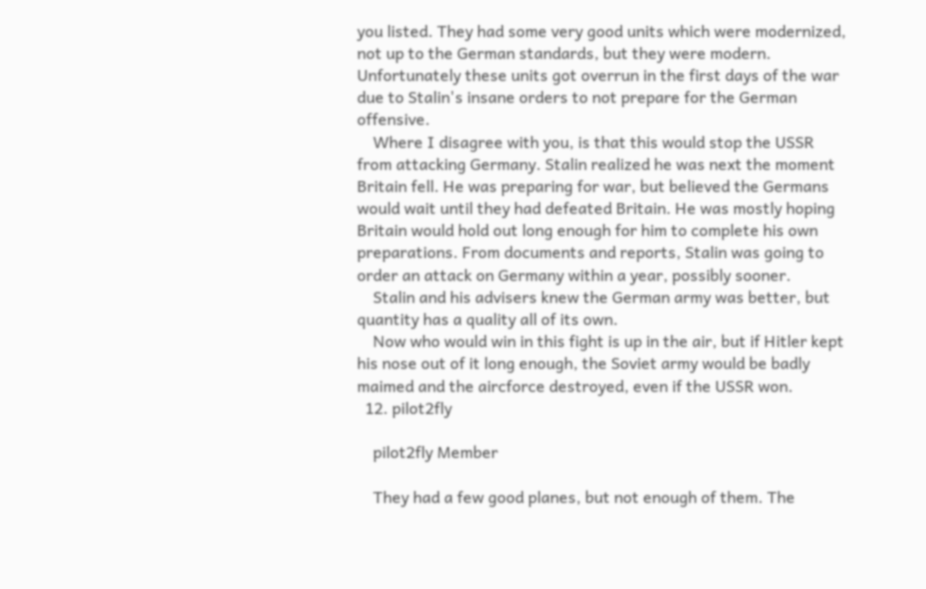you listed. They had some very good units which were modernized, not up to the German standards, but they were modern. Unfortunately these units got overrun in the first days of the war due to Stalin's insane orders to not prepare for the German offensive.
    Where I disagree with you, is that this would stop the USSR from attacking Germany. Stalin realized he was next the moment Britain fell. He was preparing for war, but believed the Germans would wait until they had defeated Britain. He was mostly hoping Britain would hold out long enough for him to complete his own preparations. From documents and reports, Stalin was going to order an attack on Germany within a year, possibly sooner.
    Stalin and his advisers knew the German army was better, but quantity has a quality all of its own.
    Now who would win in this fight is up in the air, but if Hitler kept his nose out of it long enough, the Soviet army would be badly maimed and the aircforce destroyed, even if the USSR won.
  12. pilot2fly

    pilot2fly Member

    They had a few good planes, but not enough of them. The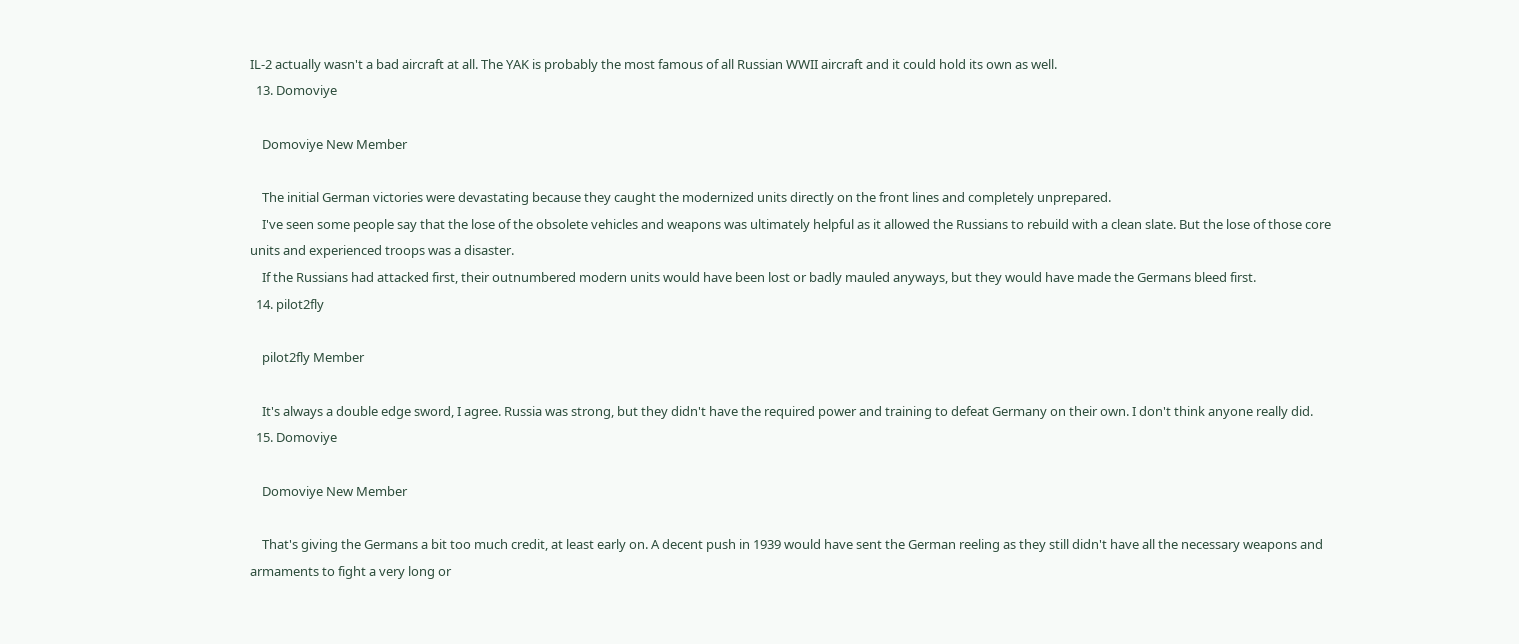IL-2 actually wasn't a bad aircraft at all. The YAK is probably the most famous of all Russian WWII aircraft and it could hold its own as well.
  13. Domoviye

    Domoviye New Member

    The initial German victories were devastating because they caught the modernized units directly on the front lines and completely unprepared.
    I've seen some people say that the lose of the obsolete vehicles and weapons was ultimately helpful as it allowed the Russians to rebuild with a clean slate. But the lose of those core units and experienced troops was a disaster.
    If the Russians had attacked first, their outnumbered modern units would have been lost or badly mauled anyways, but they would have made the Germans bleed first.
  14. pilot2fly

    pilot2fly Member

    It's always a double edge sword, I agree. Russia was strong, but they didn't have the required power and training to defeat Germany on their own. I don't think anyone really did.
  15. Domoviye

    Domoviye New Member

    That's giving the Germans a bit too much credit, at least early on. A decent push in 1939 would have sent the German reeling as they still didn't have all the necessary weapons and armaments to fight a very long or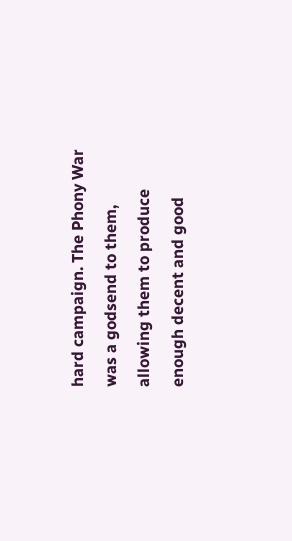hard campaign. The Phony War was a godsend to them, allowing them to produce enough decent and good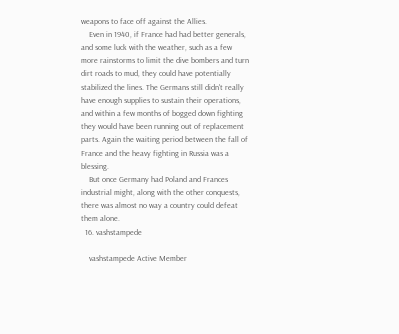weapons to face off against the Allies.
    Even in 1940, if France had had better generals, and some luck with the weather, such as a few more rainstorms to limit the dive bombers and turn dirt roads to mud, they could have potentially stabilized the lines. The Germans still didn't really have enough supplies to sustain their operations, and within a few months of bogged down fighting they would have been running out of replacement parts. Again the waiting period between the fall of France and the heavy fighting in Russia was a blessing.
    But once Germany had Poland and Frances industrial might, along with the other conquests, there was almost no way a country could defeat them alone.
  16. vashstampede

    vashstampede Active Member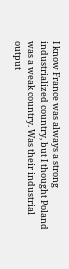I know France was always a strong industrialized country, but I thought Poland was a weak country. Was their industrial output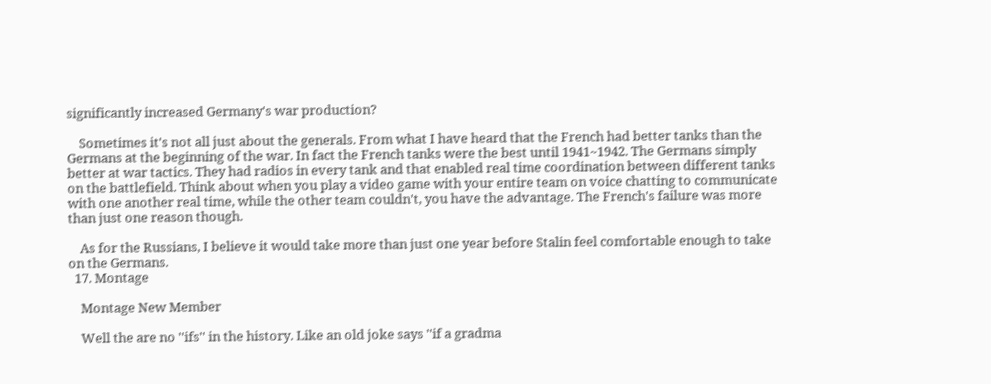significantly increased Germany's war production?

    Sometimes it's not all just about the generals. From what I have heard that the French had better tanks than the Germans at the beginning of the war. In fact the French tanks were the best until 1941~1942. The Germans simply better at war tactics. They had radios in every tank and that enabled real time coordination between different tanks on the battlefield. Think about when you play a video game with your entire team on voice chatting to communicate with one another real time, while the other team couldn't, you have the advantage. The French's failure was more than just one reason though.

    As for the Russians, I believe it would take more than just one year before Stalin feel comfortable enough to take on the Germans.
  17. Montage

    Montage New Member

    Well the are no ''ifs'' in the history. Like an old joke says ''if a gradma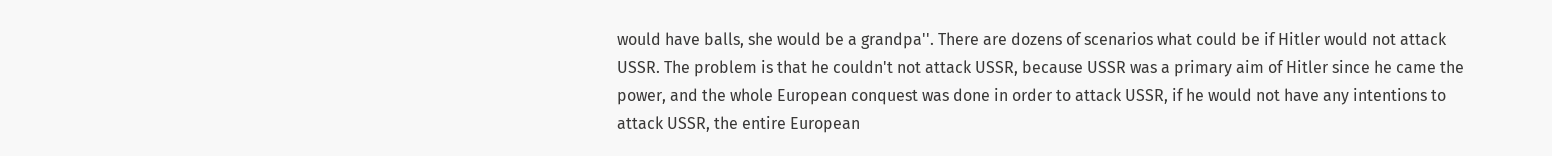would have balls, she would be a grandpa''. There are dozens of scenarios what could be if Hitler would not attack USSR. The problem is that he couldn't not attack USSR, because USSR was a primary aim of Hitler since he came the power, and the whole European conquest was done in order to attack USSR, if he would not have any intentions to attack USSR, the entire European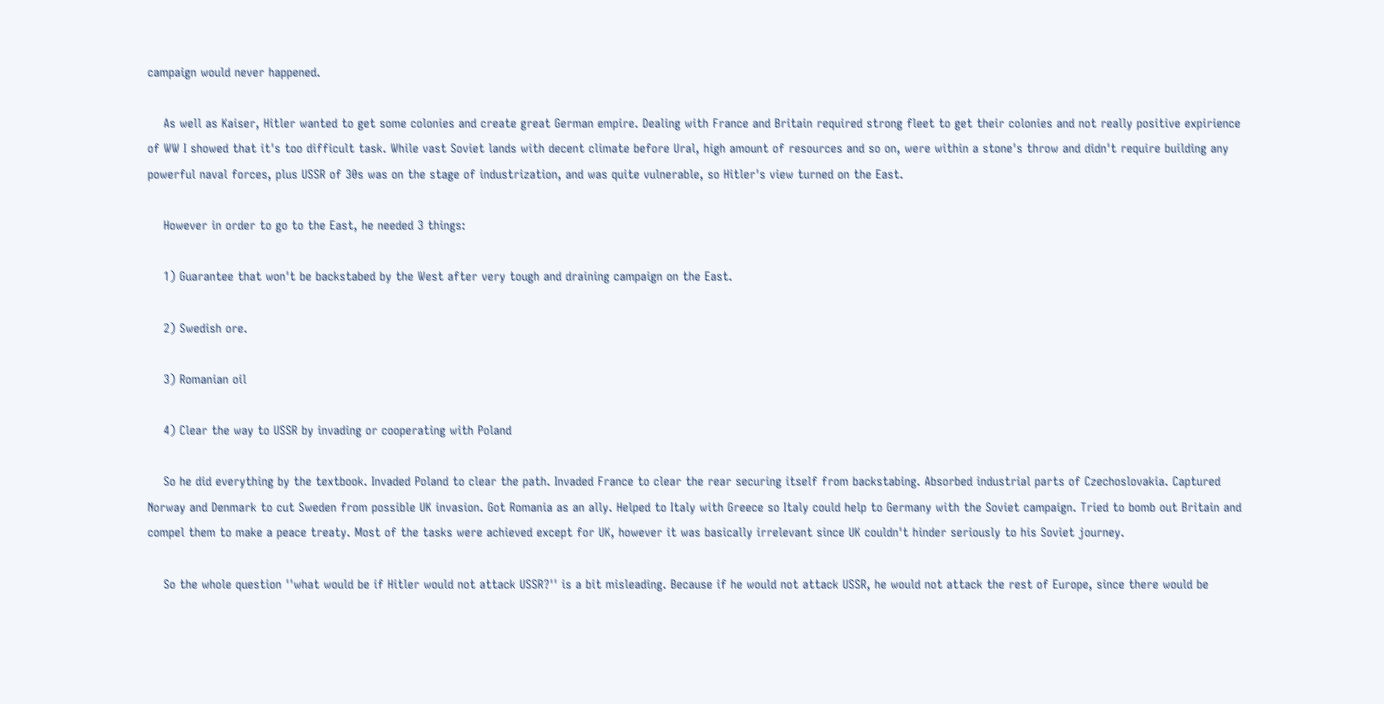campaign would never happened.

    As well as Kaiser, Hitler wanted to get some colonies and create great German empire. Dealing with France and Britain required strong fleet to get their colonies and not really positive expirience of WW I showed that it's too difficult task. While vast Soviet lands with decent climate before Ural, high amount of resources and so on, were within a stone's throw and didn't require building any powerful naval forces, plus USSR of 30s was on the stage of industrization, and was quite vulnerable, so Hitler's view turned on the East.

    However in order to go to the East, he needed 3 things:

    1) Guarantee that won't be backstabed by the West after very tough and draining campaign on the East.

    2) Swedish ore.

    3) Romanian oil

    4) Clear the way to USSR by invading or cooperating with Poland

    So he did everything by the textbook. Invaded Poland to clear the path. Invaded France to clear the rear securing itself from backstabing. Absorbed industrial parts of Czechoslovakia. Captured Norway and Denmark to cut Sweden from possible UK invasion. Got Romania as an ally. Helped to Italy with Greece so Italy could help to Germany with the Soviet campaign. Tried to bomb out Britain and compel them to make a peace treaty. Most of the tasks were achieved except for UK, however it was basically irrelevant since UK couldn't hinder seriously to his Soviet journey.

    So the whole question ''what would be if Hitler would not attack USSR?'' is a bit misleading. Because if he would not attack USSR, he would not attack the rest of Europe, since there would be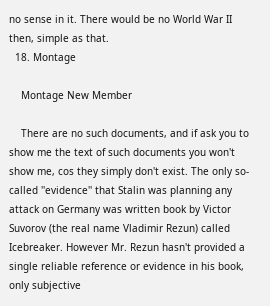no sense in it. There would be no World War II then, simple as that.
  18. Montage

    Montage New Member

    There are no such documents, and if ask you to show me the text of such documents you won't show me, cos they simply don't exist. The only so-called ''evidence'' that Stalin was planning any attack on Germany was written book by Victor Suvorov (the real name Vladimir Rezun) called Icebreaker. However Mr. Rezun hasn't provided a single reliable reference or evidence in his book, only subjective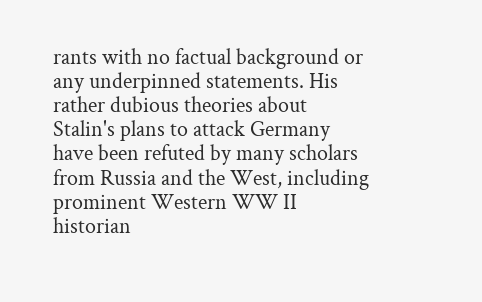rants with no factual background or any underpinned statements. His rather dubious theories about Stalin's plans to attack Germany have been refuted by many scholars from Russia and the West, including prominent Western WW II historian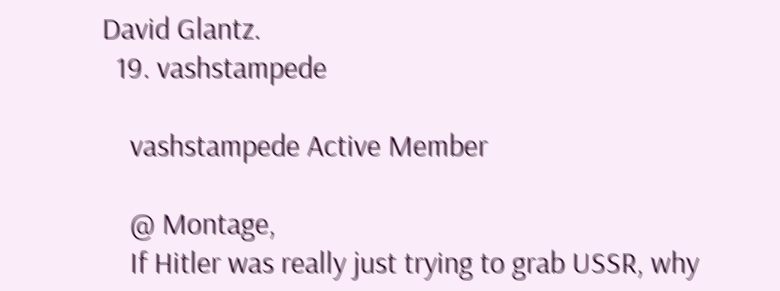David Glantz.
  19. vashstampede

    vashstampede Active Member

    @ Montage,
    If Hitler was really just trying to grab USSR, why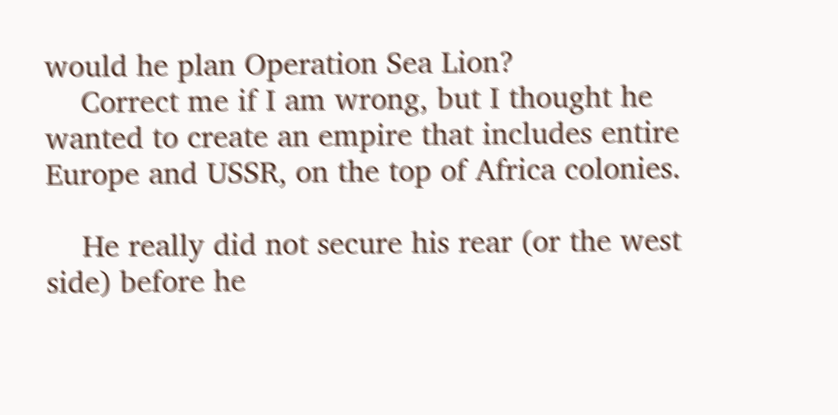would he plan Operation Sea Lion?
    Correct me if I am wrong, but I thought he wanted to create an empire that includes entire Europe and USSR, on the top of Africa colonies.

    He really did not secure his rear (or the west side) before he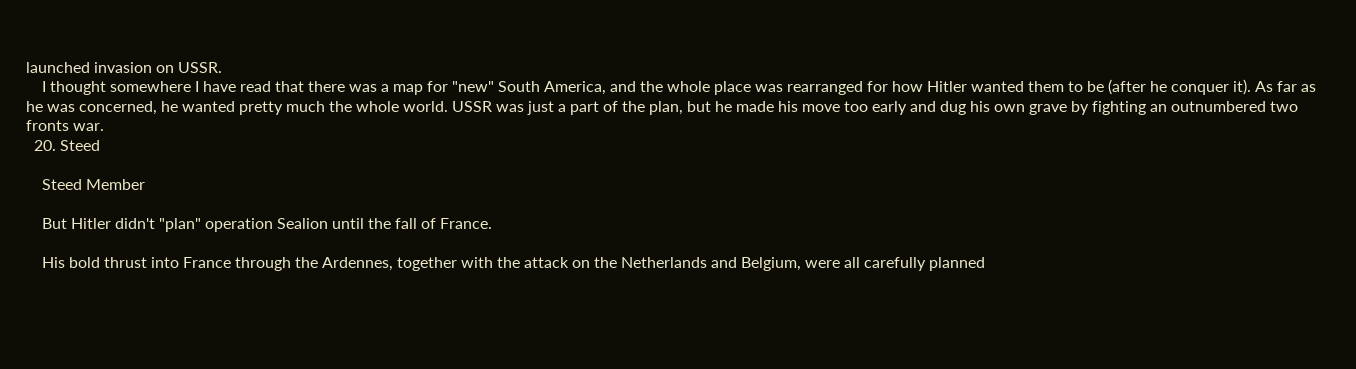launched invasion on USSR.
    I thought somewhere I have read that there was a map for "new" South America, and the whole place was rearranged for how Hitler wanted them to be (after he conquer it). As far as he was concerned, he wanted pretty much the whole world. USSR was just a part of the plan, but he made his move too early and dug his own grave by fighting an outnumbered two fronts war.
  20. Steed

    Steed Member

    But Hitler didn't "plan" operation Sealion until the fall of France.

    His bold thrust into France through the Ardennes, together with the attack on the Netherlands and Belgium, were all carefully planned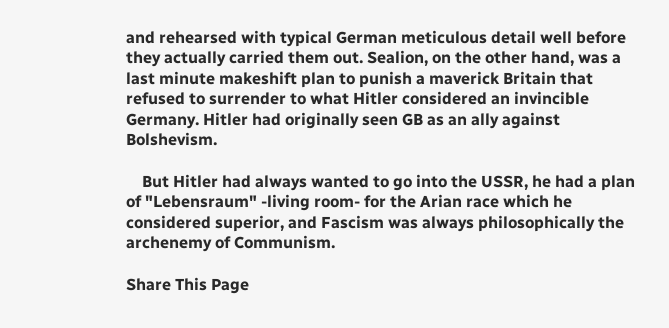and rehearsed with typical German meticulous detail well before they actually carried them out. Sealion, on the other hand, was a last minute makeshift plan to punish a maverick Britain that refused to surrender to what Hitler considered an invincible Germany. Hitler had originally seen GB as an ally against Bolshevism.

    But Hitler had always wanted to go into the USSR, he had a plan of "Lebensraum" -living room- for the Arian race which he considered superior, and Fascism was always philosophically the archenemy of Communism.

Share This Page